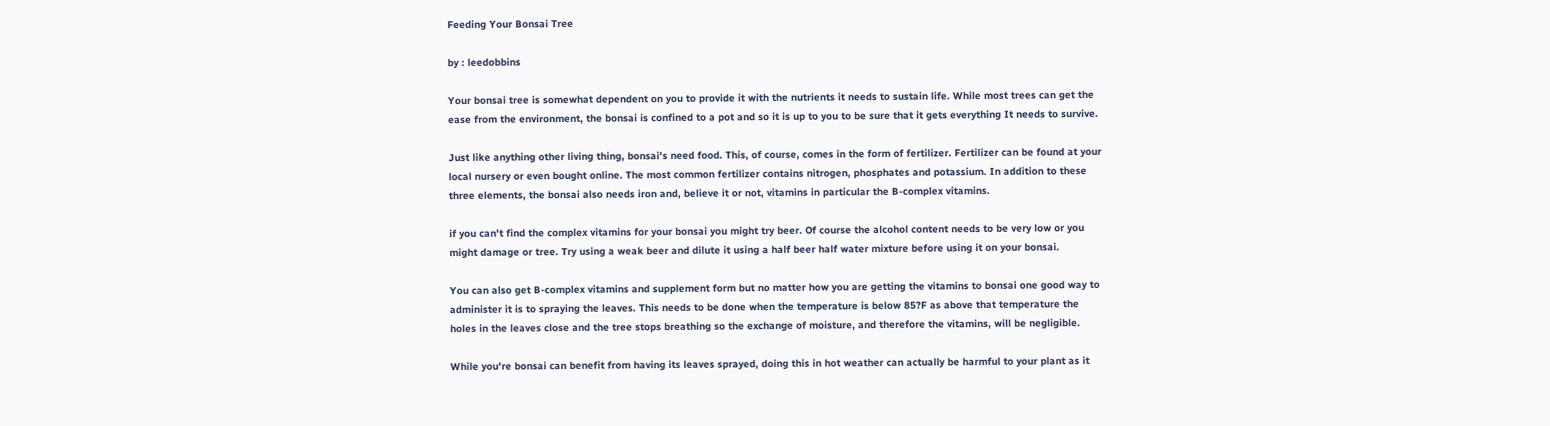Feeding Your Bonsai Tree

by : leedobbins

Your bonsai tree is somewhat dependent on you to provide it with the nutrients it needs to sustain life. While most trees can get the ease from the environment, the bonsai is confined to a pot and so it is up to you to be sure that it gets everything It needs to survive.

Just like anything other living thing, bonsai's need food. This, of course, comes in the form of fertilizer. Fertilizer can be found at your local nursery or even bought online. The most common fertilizer contains nitrogen, phosphates and potassium. In addition to these three elements, the bonsai also needs iron and, believe it or not, vitamins in particular the B-complex vitamins.

if you can't find the complex vitamins for your bonsai you might try beer. Of course the alcohol content needs to be very low or you might damage or tree. Try using a weak beer and dilute it using a half beer half water mixture before using it on your bonsai.

You can also get B-complex vitamins and supplement form but no matter how you are getting the vitamins to bonsai one good way to administer it is to spraying the leaves. This needs to be done when the temperature is below 85?F as above that temperature the holes in the leaves close and the tree stops breathing so the exchange of moisture, and therefore the vitamins, will be negligible.

While you're bonsai can benefit from having its leaves sprayed, doing this in hot weather can actually be harmful to your plant as it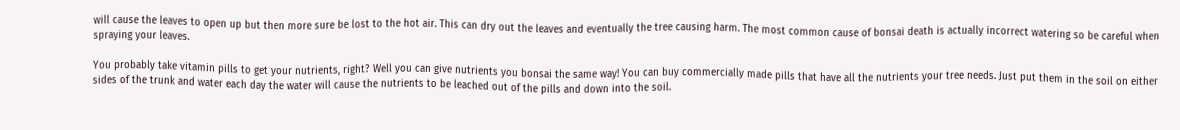will cause the leaves to open up but then more sure be lost to the hot air. This can dry out the leaves and eventually the tree causing harm. The most common cause of bonsai death is actually incorrect watering so be careful when spraying your leaves.

You probably take vitamin pills to get your nutrients, right? Well you can give nutrients you bonsai the same way! You can buy commercially made pills that have all the nutrients your tree needs. Just put them in the soil on either sides of the trunk and water each day the water will cause the nutrients to be leached out of the pills and down into the soil.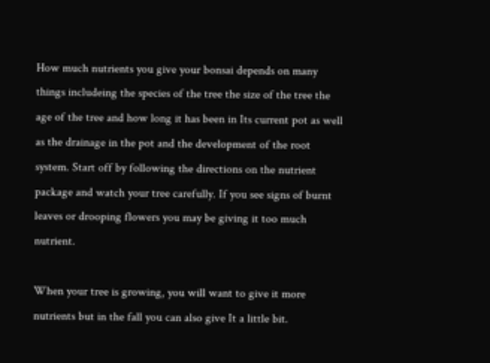How much nutrients you give your bonsai depends on many things includeing the species of the tree the size of the tree the age of the tree and how long it has been in Its current pot as well as the drainage in the pot and the development of the root system. Start off by following the directions on the nutrient package and watch your tree carefully. If you see signs of burnt leaves or drooping flowers you may be giving it too much nutrient.

When your tree is growing, you will want to give it more nutrients but in the fall you can also give It a little bit.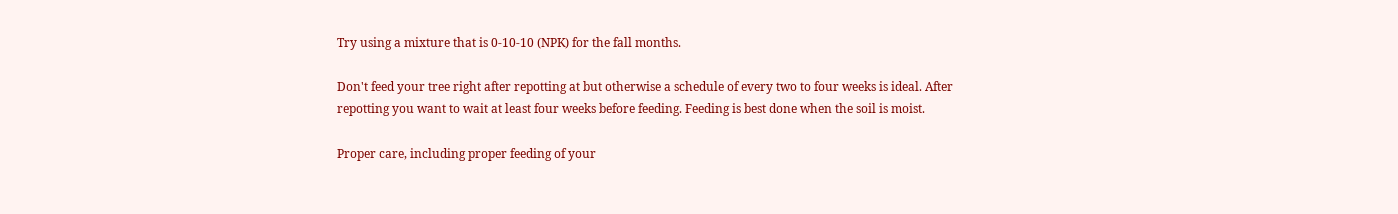Try using a mixture that is 0-10-10 (NPK) for the fall months.

Don't feed your tree right after repotting at but otherwise a schedule of every two to four weeks is ideal. After repotting you want to wait at least four weeks before feeding. Feeding is best done when the soil is moist.

Proper care, including proper feeding of your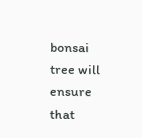bonsai tree will ensure that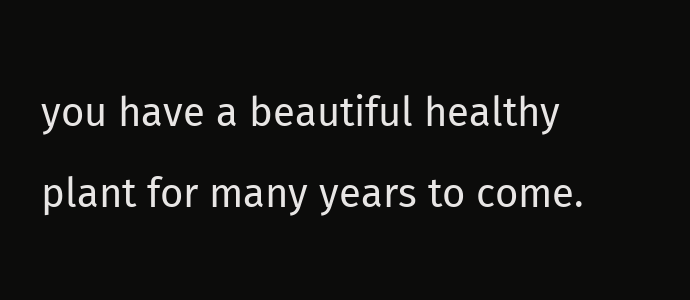you have a beautiful healthy plant for many years to come.